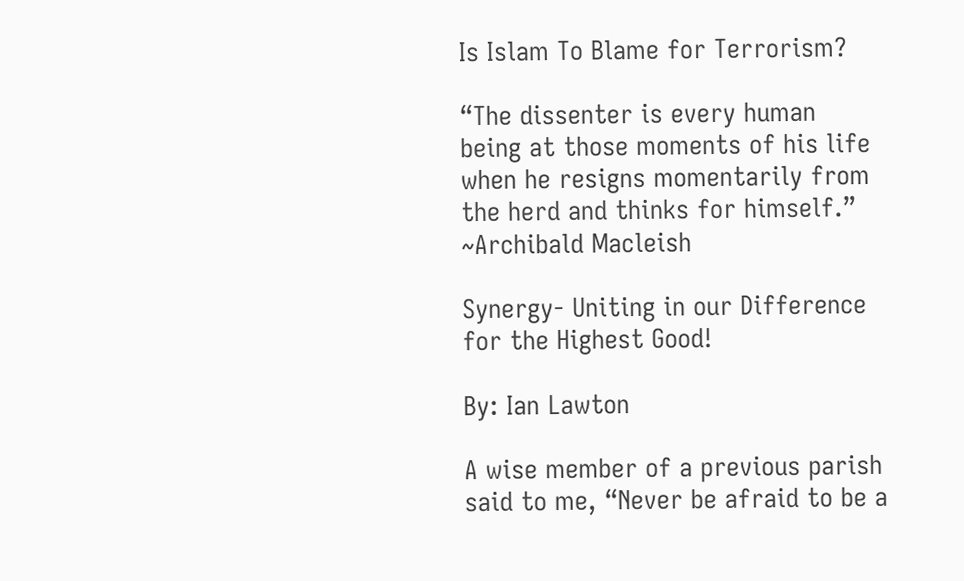Is Islam To Blame for Terrorism?

“The dissenter is every human being at those moments of his life when he resigns momentarily from the herd and thinks for himself.” ~Archibald Macleish

Synergy- Uniting in our Difference for the Highest Good!

By: Ian Lawton

A wise member of a previous parish said to me, “Never be afraid to be a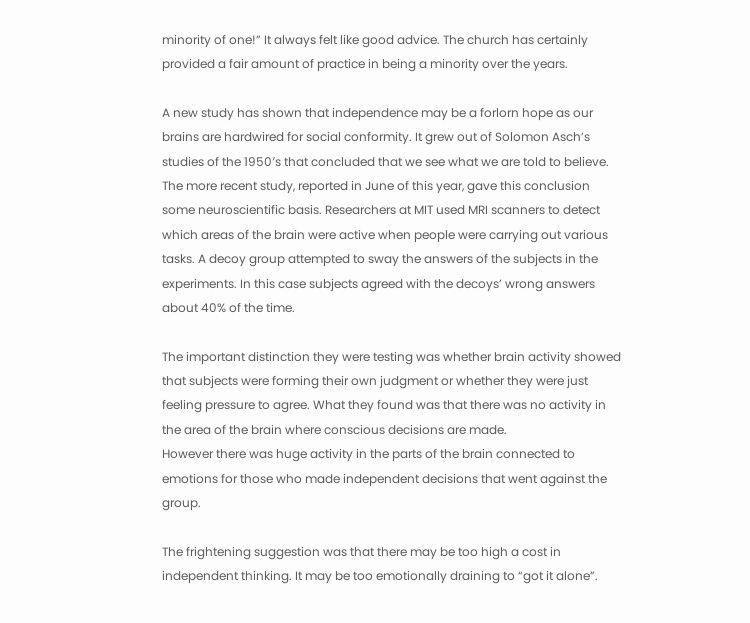minority of one!” It always felt like good advice. The church has certainly provided a fair amount of practice in being a minority over the years.

A new study has shown that independence may be a forlorn hope as our brains are hardwired for social conformity. It grew out of Solomon Asch’s studies of the 1950′s that concluded that we see what we are told to believe. The more recent study, reported in June of this year, gave this conclusion some neuroscientific basis. Researchers at MIT used MRI scanners to detect which areas of the brain were active when people were carrying out various tasks. A decoy group attempted to sway the answers of the subjects in the experiments. In this case subjects agreed with the decoys’ wrong answers about 40% of the time.

The important distinction they were testing was whether brain activity showed that subjects were forming their own judgment or whether they were just feeling pressure to agree. What they found was that there was no activity in the area of the brain where conscious decisions are made.
However there was huge activity in the parts of the brain connected to emotions for those who made independent decisions that went against the group.

The frightening suggestion was that there may be too high a cost in independent thinking. It may be too emotionally draining to “got it alone”.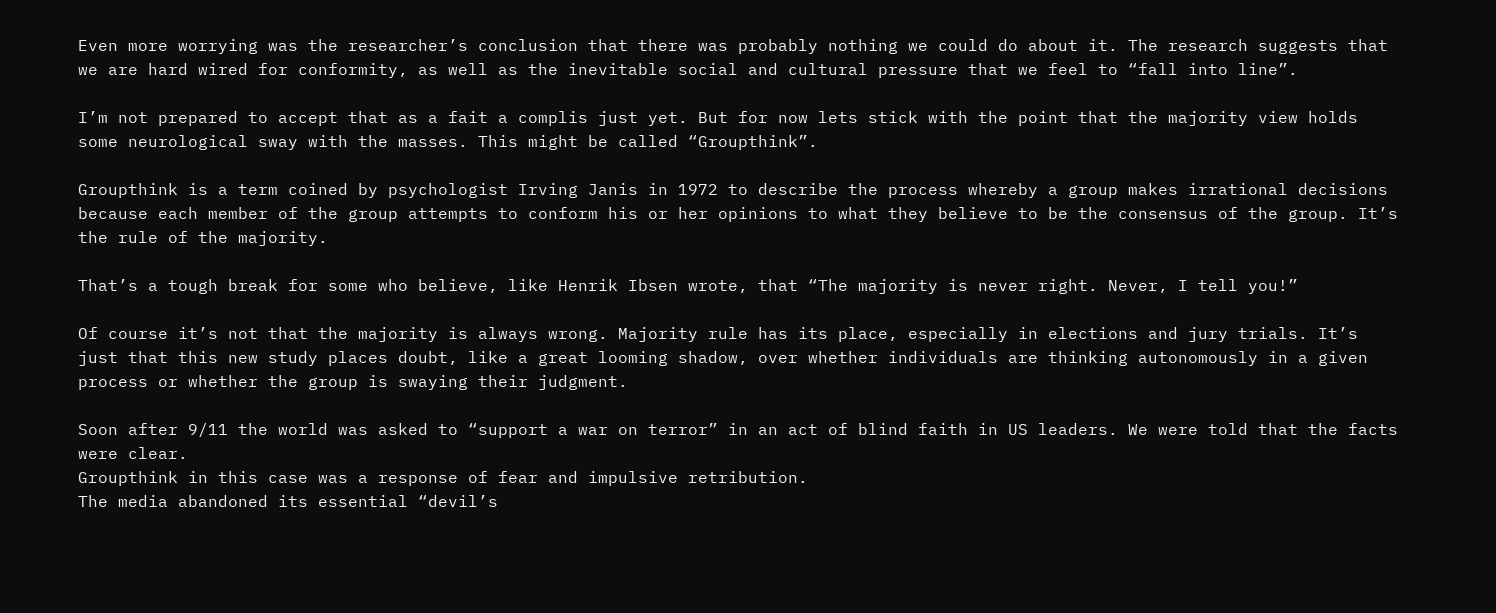Even more worrying was the researcher’s conclusion that there was probably nothing we could do about it. The research suggests that we are hard wired for conformity, as well as the inevitable social and cultural pressure that we feel to “fall into line”.

I’m not prepared to accept that as a fait a complis just yet. But for now lets stick with the point that the majority view holds some neurological sway with the masses. This might be called “Groupthink”.

Groupthink is a term coined by psychologist Irving Janis in 1972 to describe the process whereby a group makes irrational decisions because each member of the group attempts to conform his or her opinions to what they believe to be the consensus of the group. It’s the rule of the majority.

That’s a tough break for some who believe, like Henrik Ibsen wrote, that “The majority is never right. Never, I tell you!”

Of course it’s not that the majority is always wrong. Majority rule has its place, especially in elections and jury trials. It’s just that this new study places doubt, like a great looming shadow, over whether individuals are thinking autonomously in a given process or whether the group is swaying their judgment.

Soon after 9/11 the world was asked to “support a war on terror” in an act of blind faith in US leaders. We were told that the facts were clear.
Groupthink in this case was a response of fear and impulsive retribution.
The media abandoned its essential “devil’s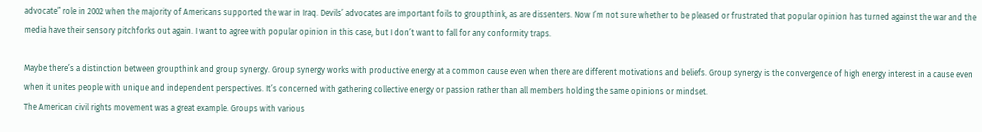advocate” role in 2002 when the majority of Americans supported the war in Iraq. Devils’ advocates are important foils to groupthink, as are dissenters. Now I’m not sure whether to be pleased or frustrated that popular opinion has turned against the war and the media have their sensory pitchforks out again. I want to agree with popular opinion in this case, but I don’t want to fall for any conformity traps.

Maybe there’s a distinction between groupthink and group synergy. Group synergy works with productive energy at a common cause even when there are different motivations and beliefs. Group synergy is the convergence of high energy interest in a cause even when it unites people with unique and independent perspectives. It’s concerned with gathering collective energy or passion rather than all members holding the same opinions or mindset.
The American civil rights movement was a great example. Groups with various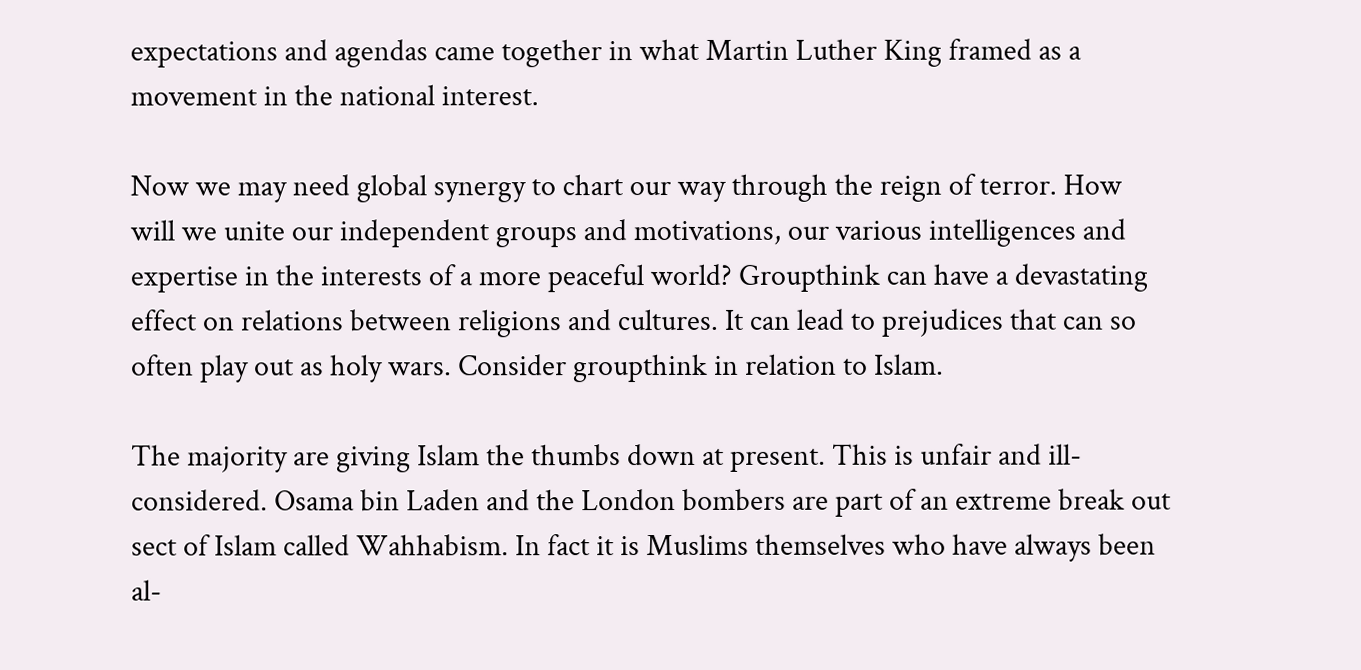expectations and agendas came together in what Martin Luther King framed as a movement in the national interest.

Now we may need global synergy to chart our way through the reign of terror. How will we unite our independent groups and motivations, our various intelligences and expertise in the interests of a more peaceful world? Groupthink can have a devastating effect on relations between religions and cultures. It can lead to prejudices that can so often play out as holy wars. Consider groupthink in relation to Islam.

The majority are giving Islam the thumbs down at present. This is unfair and ill-considered. Osama bin Laden and the London bombers are part of an extreme break out sect of Islam called Wahhabism. In fact it is Muslims themselves who have always been al-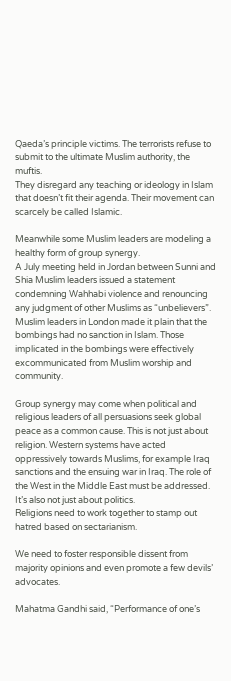Qaeda’s principle victims. The terrorists refuse to submit to the ultimate Muslim authority, the muftis.
They disregard any teaching or ideology in Islam that doesn’t fit their agenda. Their movement can scarcely be called Islamic.

Meanwhile some Muslim leaders are modeling a healthy form of group synergy.
A July meeting held in Jordan between Sunni and Shia Muslim leaders issued a statement condemning Wahhabi violence and renouncing any judgment of other Muslims as “unbelievers”. Muslim leaders in London made it plain that the bombings had no sanction in Islam. Those implicated in the bombings were effectively excommunicated from Muslim worship and community.

Group synergy may come when political and religious leaders of all persuasions seek global peace as a common cause. This is not just about religion. Western systems have acted oppressively towards Muslims, for example Iraq sanctions and the ensuing war in Iraq. The role of the West in the Middle East must be addressed. It’s also not just about politics.
Religions need to work together to stamp out hatred based on sectarianism.

We need to foster responsible dissent from majority opinions and even promote a few devils’ advocates.

Mahatma Gandhi said, “Performance of one’s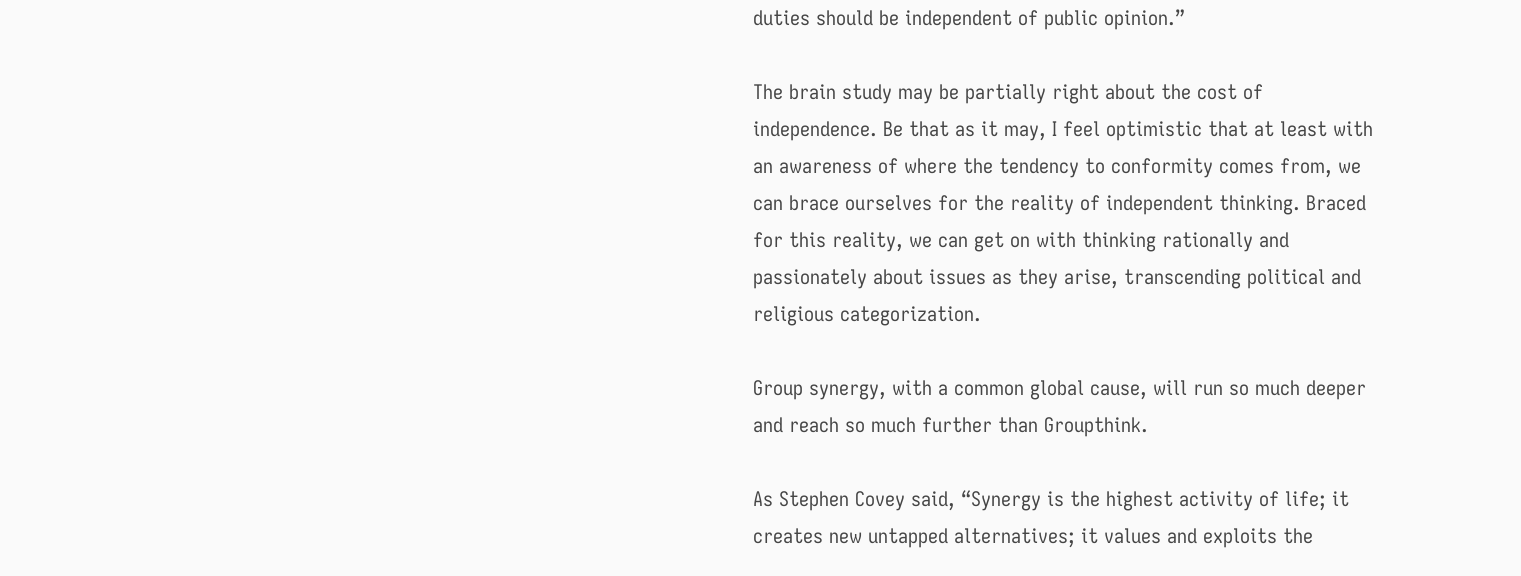duties should be independent of public opinion.”

The brain study may be partially right about the cost of independence. Be that as it may, I feel optimistic that at least with an awareness of where the tendency to conformity comes from, we can brace ourselves for the reality of independent thinking. Braced for this reality, we can get on with thinking rationally and passionately about issues as they arise, transcending political and religious categorization.

Group synergy, with a common global cause, will run so much deeper and reach so much further than Groupthink.

As Stephen Covey said, “Synergy is the highest activity of life; it creates new untapped alternatives; it values and exploits the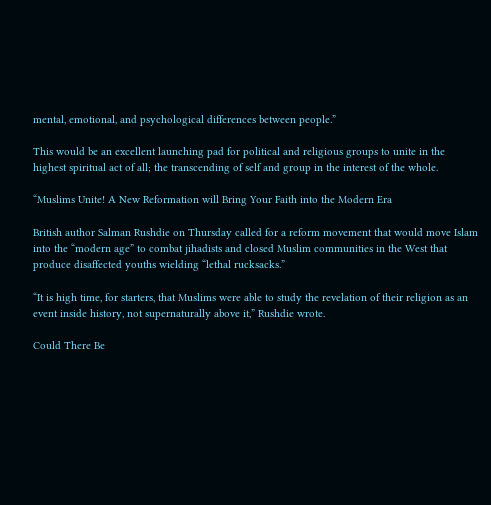mental, emotional, and psychological differences between people.”

This would be an excellent launching pad for political and religious groups to unite in the highest spiritual act of all; the transcending of self and group in the interest of the whole.

“Muslims Unite! A New Reformation will Bring Your Faith into the Modern Era

British author Salman Rushdie on Thursday called for a reform movement that would move Islam into the “modern age” to combat jihadists and closed Muslim communities in the West that produce disaffected youths wielding “lethal rucksacks.”

“It is high time, for starters, that Muslims were able to study the revelation of their religion as an event inside history, not supernaturally above it,” Rushdie wrote.

Could There Be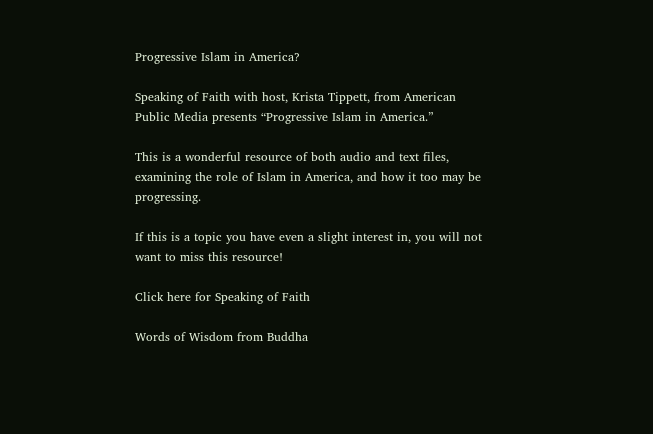Progressive Islam in America?

Speaking of Faith with host, Krista Tippett, from American Public Media presents “Progressive Islam in America.”

This is a wonderful resource of both audio and text files, examining the role of Islam in America, and how it too may be progressing.

If this is a topic you have even a slight interest in, you will not want to miss this resource!

Click here for Speaking of Faith

Words of Wisdom from Buddha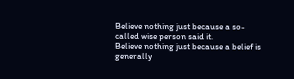Believe nothing just because a so-called wise person said it.
Believe nothing just because a belief is generally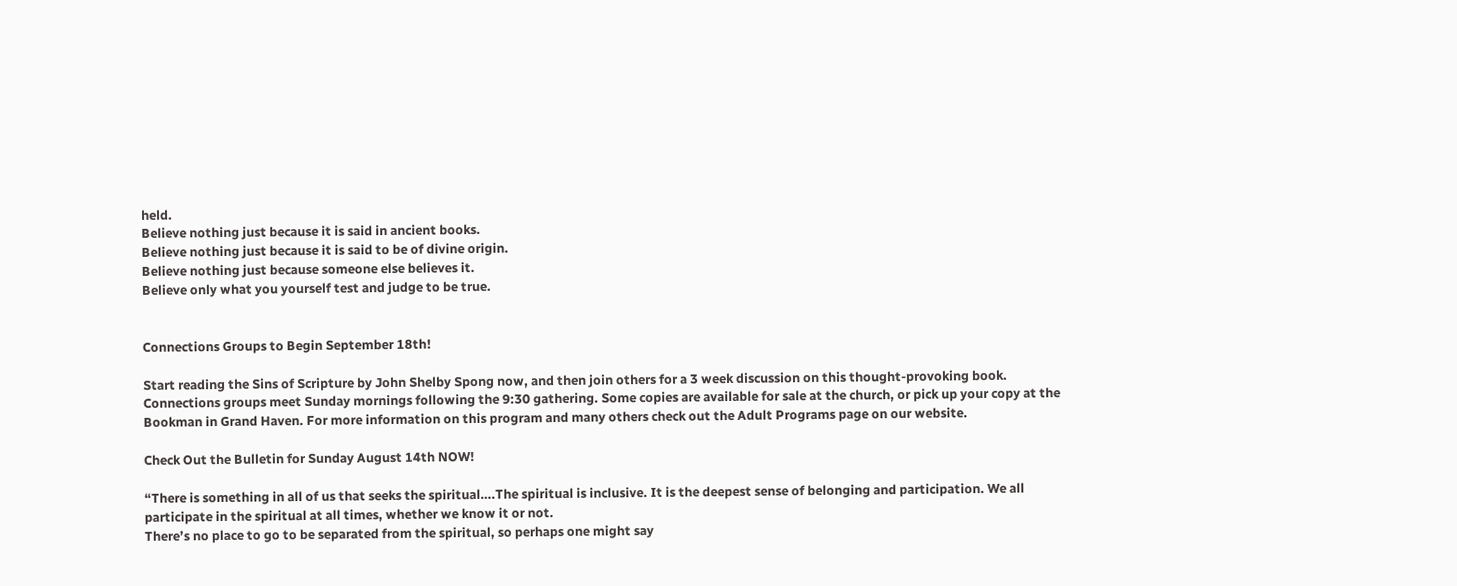held.
Believe nothing just because it is said in ancient books.
Believe nothing just because it is said to be of divine origin.
Believe nothing just because someone else believes it.
Believe only what you yourself test and judge to be true.


Connections Groups to Begin September 18th!

Start reading the Sins of Scripture by John Shelby Spong now, and then join others for a 3 week discussion on this thought-provoking book. Connections groups meet Sunday mornings following the 9:30 gathering. Some copies are available for sale at the church, or pick up your copy at the Bookman in Grand Haven. For more information on this program and many others check out the Adult Programs page on our website.

Check Out the Bulletin for Sunday August 14th NOW!

“There is something in all of us that seeks the spiritual….The spiritual is inclusive. It is the deepest sense of belonging and participation. We all participate in the spiritual at all times, whether we know it or not.
There’s no place to go to be separated from the spiritual, so perhaps one might say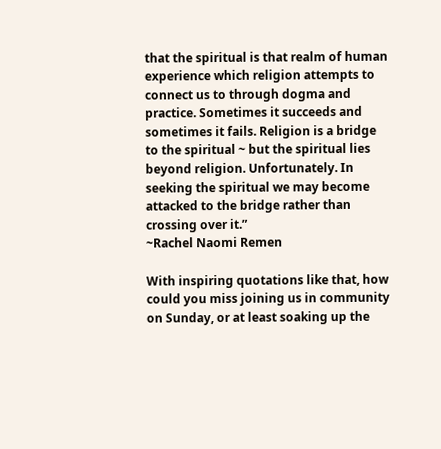that the spiritual is that realm of human experience which religion attempts to connect us to through dogma and practice. Sometimes it succeeds and sometimes it fails. Religion is a bridge to the spiritual ~ but the spiritual lies beyond religion. Unfortunately. In seeking the spiritual we may become attacked to the bridge rather than crossing over it.”
~Rachel Naomi Remen

With inspiring quotations like that, how could you miss joining us in community on Sunday, or at least soaking up the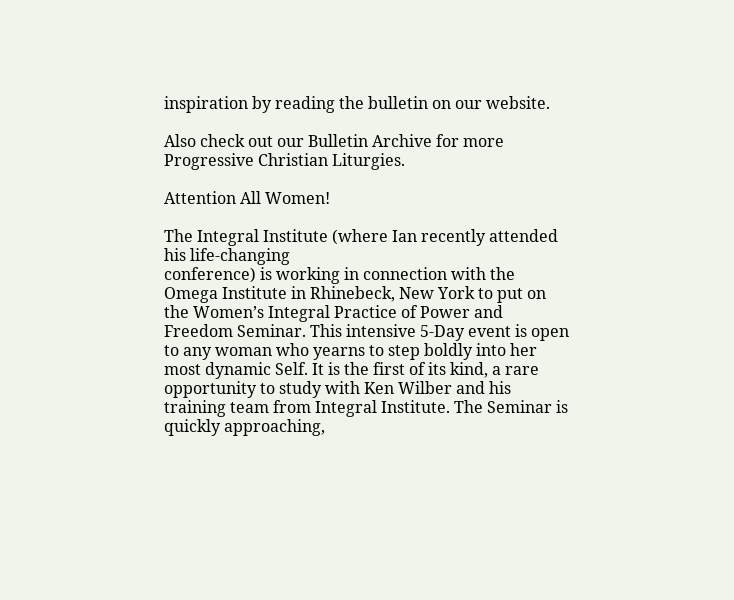inspiration by reading the bulletin on our website.

Also check out our Bulletin Archive for more Progressive Christian Liturgies.

Attention All Women!

The Integral Institute (where Ian recently attended his life-changing
conference) is working in connection with the Omega Institute in Rhinebeck, New York to put on the Women’s Integral Practice of Power and Freedom Seminar. This intensive 5-Day event is open to any woman who yearns to step boldly into her most dynamic Self. It is the first of its kind, a rare opportunity to study with Ken Wilber and his training team from Integral Institute. The Seminar is quickly approaching,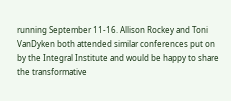running September 11-16. Allison Rockey and Toni VanDyken both attended similar conferences put on by the Integral Institute and would be happy to share the transformative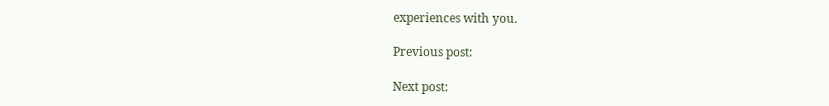experiences with you.

Previous post:

Next post: